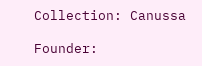Collection: Canussa

Founder: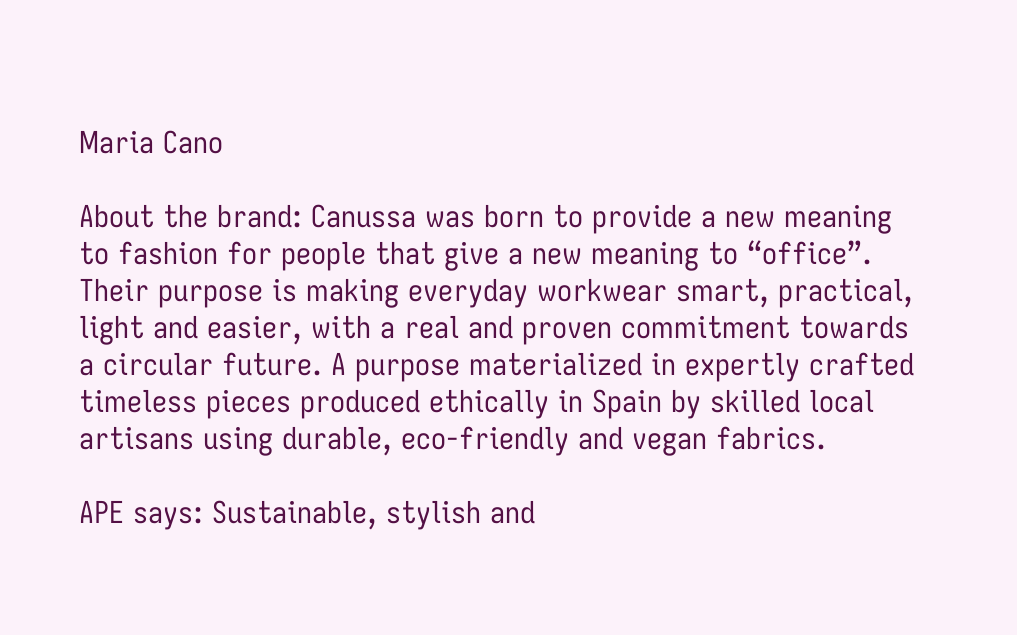Maria Cano

About the brand: Canussa was born to provide a new meaning to fashion for people that give a new meaning to “office”. Their purpose is making everyday workwear smart, practical, light and easier, with a real and proven commitment towards a circular future. A purpose materialized in expertly crafted timeless pieces produced ethically in Spain by skilled local artisans using durable, eco-friendly and vegan fabrics.

APE says: Sustainable, stylish and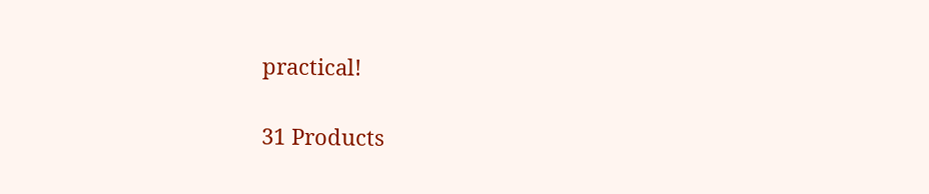practical!

31 Products